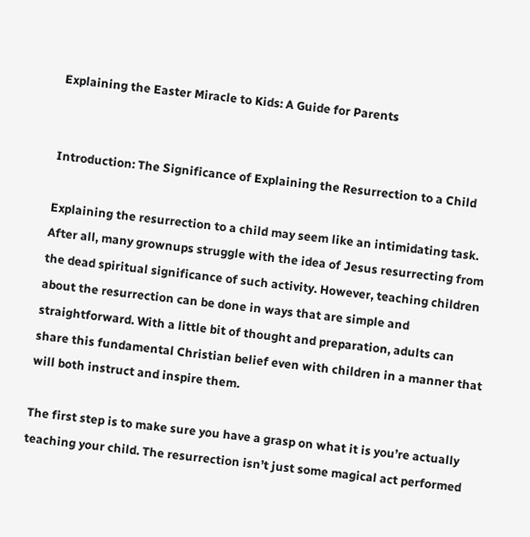Explaining the Easter Miracle to Kids: A Guide for Parents


Introduction: The Significance of Explaining the Resurrection to a Child

Explaining the resurrection to a child may seem like an intimidating task. After all, many grownups struggle with the idea of Jesus resurrecting from the dead spiritual significance of such activity. However, teaching children about the resurrection can be done in ways that are simple and straightforward. With a little bit of thought and preparation, adults can share this fundamental Christian belief even with children in a manner that will both instruct and inspire them.

The first step is to make sure you have a grasp on what it is you’re actually teaching your child. The resurrection isn’t just some magical act performed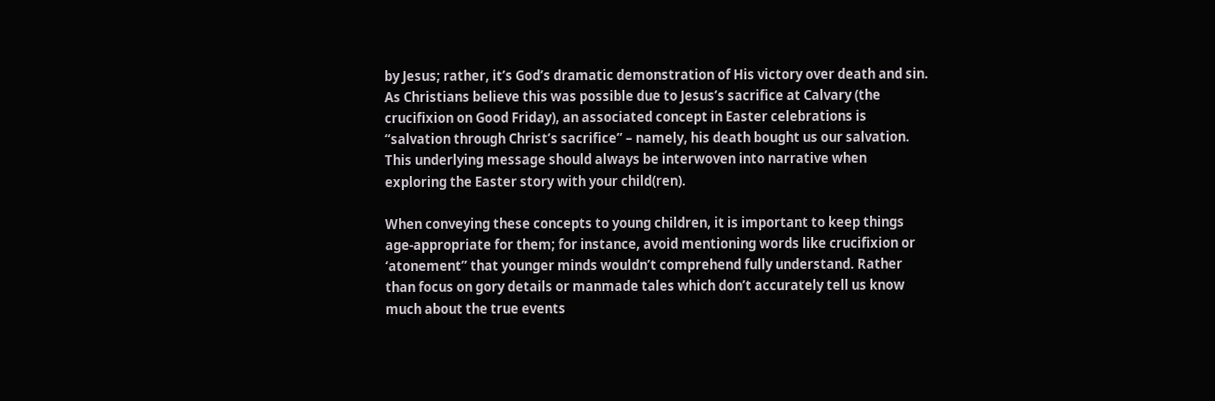by Jesus; rather, it’s God’s dramatic demonstration of His victory over death and sin. As Christians believe this was possible due to Jesus’s sacrifice at Calvary (the crucifixion on Good Friday), an associated concept in Easter celebrations is “salvation through Christ’s sacrifice” – namely, his death bought us our salvation. This underlying message should always be interwoven into narrative when exploring the Easter story with your child(ren).

When conveying these concepts to young children, it is important to keep things age-appropriate for them; for instance, avoid mentioning words like crucifixion or ‘atonement” that younger minds wouldn’t comprehend fully understand. Rather than focus on gory details or manmade tales which don’t accurately tell us know much about the true events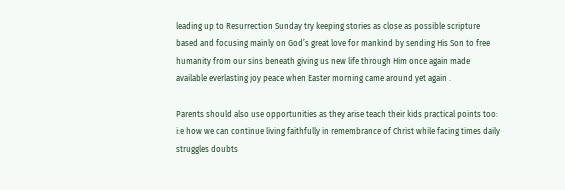leading up to Resurrection Sunday try keeping stories as close as possible scripture based and focusing mainly on God’s great love for mankind by sending His Son to free humanity from our sins beneath giving us new life through Him once again made available everlasting joy peace when Easter morning came around yet again .

Parents should also use opportunities as they arise teach their kids practical points too: i:e how we can continue living faithfully in remembrance of Christ while facing times daily struggles doubts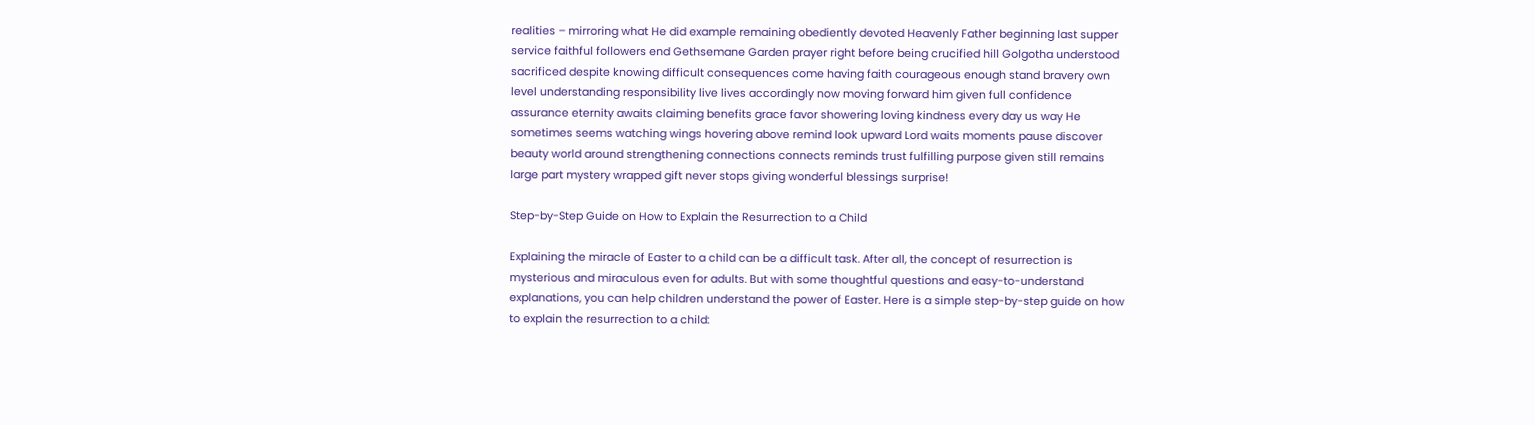realities – mirroring what He did example remaining obediently devoted Heavenly Father beginning last supper service faithful followers end Gethsemane Garden prayer right before being crucified hill Golgotha understood sacrificed despite knowing difficult consequences come having faith courageous enough stand bravery own level understanding responsibility live lives accordingly now moving forward him given full confidence assurance eternity awaits claiming benefits grace favor showering loving kindness every day us way He sometimes seems watching wings hovering above remind look upward Lord waits moments pause discover beauty world around strengthening connections connects reminds trust fulfilling purpose given still remains large part mystery wrapped gift never stops giving wonderful blessings surprise!

Step-by-Step Guide on How to Explain the Resurrection to a Child

Explaining the miracle of Easter to a child can be a difficult task. After all, the concept of resurrection is mysterious and miraculous even for adults. But with some thoughtful questions and easy-to-understand explanations, you can help children understand the power of Easter. Here is a simple step-by-step guide on how to explain the resurrection to a child: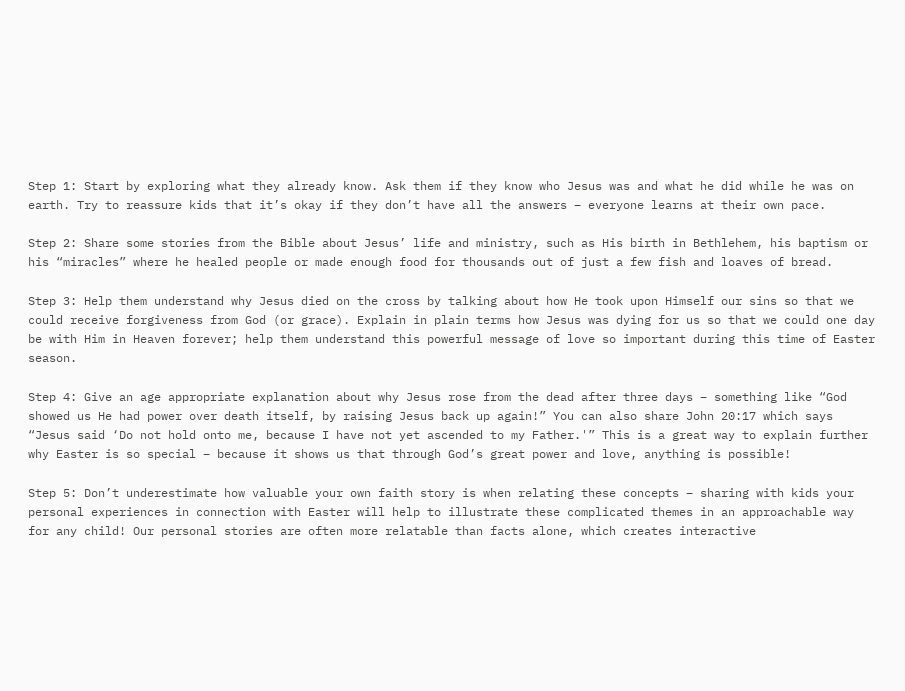Step 1: Start by exploring what they already know. Ask them if they know who Jesus was and what he did while he was on earth. Try to reassure kids that it’s okay if they don’t have all the answers – everyone learns at their own pace.

Step 2: Share some stories from the Bible about Jesus’ life and ministry, such as His birth in Bethlehem, his baptism or his “miracles” where he healed people or made enough food for thousands out of just a few fish and loaves of bread.

Step 3: Help them understand why Jesus died on the cross by talking about how He took upon Himself our sins so that we could receive forgiveness from God (or grace). Explain in plain terms how Jesus was dying for us so that we could one day be with Him in Heaven forever; help them understand this powerful message of love so important during this time of Easter season.

Step 4: Give an age appropriate explanation about why Jesus rose from the dead after three days – something like “God showed us He had power over death itself, by raising Jesus back up again!” You can also share John 20:17 which says “Jesus said ‘Do not hold onto me, because I have not yet ascended to my Father.'” This is a great way to explain further why Easter is so special – because it shows us that through God’s great power and love, anything is possible!

Step 5: Don’t underestimate how valuable your own faith story is when relating these concepts – sharing with kids your personal experiences in connection with Easter will help to illustrate these complicated themes in an approachable way for any child! Our personal stories are often more relatable than facts alone, which creates interactive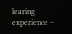learing experience –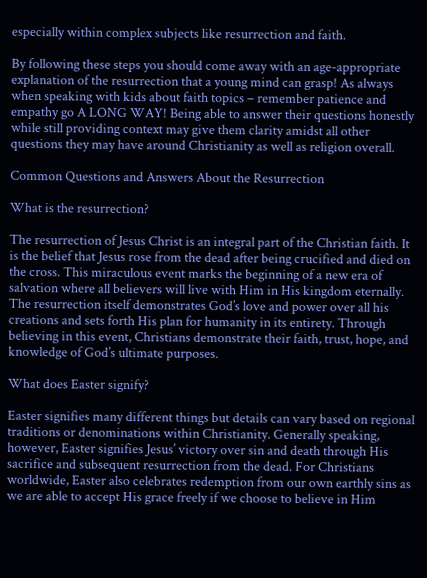especially within complex subjects like resurrection and faith.

By following these steps you should come away with an age-appropriate explanation of the resurrection that a young mind can grasp! As always when speaking with kids about faith topics – remember patience and empathy go A LONG WAY! Being able to answer their questions honestly while still providing context may give them clarity amidst all other questions they may have around Christianity as well as religion overall.

Common Questions and Answers About the Resurrection

What is the resurrection?

The resurrection of Jesus Christ is an integral part of the Christian faith. It is the belief that Jesus rose from the dead after being crucified and died on the cross. This miraculous event marks the beginning of a new era of salvation where all believers will live with Him in His kingdom eternally. The resurrection itself demonstrates God’s love and power over all his creations and sets forth His plan for humanity in its entirety. Through believing in this event, Christians demonstrate their faith, trust, hope, and knowledge of God’s ultimate purposes.

What does Easter signify?

Easter signifies many different things but details can vary based on regional traditions or denominations within Christianity. Generally speaking, however, Easter signifies Jesus’ victory over sin and death through His sacrifice and subsequent resurrection from the dead. For Christians worldwide, Easter also celebrates redemption from our own earthly sins as we are able to accept His grace freely if we choose to believe in Him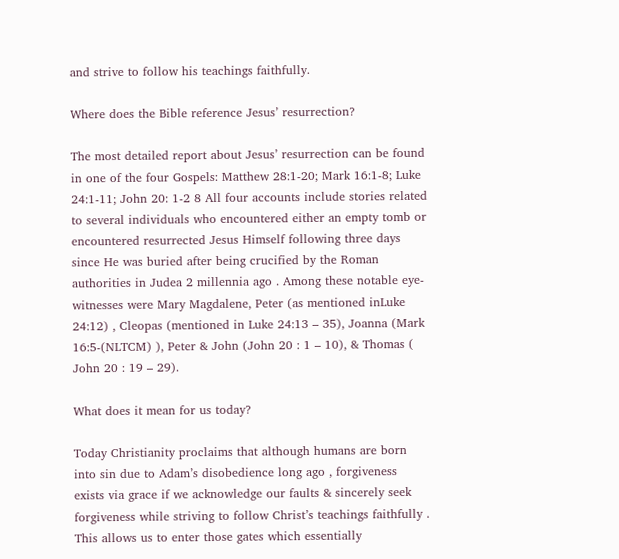and strive to follow his teachings faithfully.

Where does the Bible reference Jesus’ resurrection?

The most detailed report about Jesus’ resurrection can be found in one of the four Gospels: Matthew 28:1-20; Mark 16:1-8; Luke 24:1-11; John 20: 1-2 8 All four accounts include stories related to several individuals who encountered either an empty tomb or encountered resurrected Jesus Himself following three days since He was buried after being crucified by the Roman authorities in Judea 2 millennia ago . Among these notable eye-witnesses were Mary Magdalene, Peter (as mentioned inLuke 24:12) , Cleopas (mentioned in Luke 24:13 – 35), Joanna (Mark 16:5-(NLTCM) ), Peter & John (John 20 : 1 – 10), & Thomas ( John 20 : 19 – 29).

What does it mean for us today?

Today Christianity proclaims that although humans are born into sin due to Adam’s disobedience long ago , forgiveness exists via grace if we acknowledge our faults & sincerely seek forgiveness while striving to follow Christ’s teachings faithfully . This allows us to enter those gates which essentially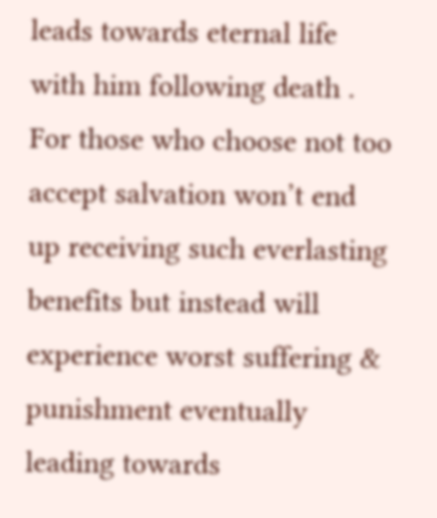leads towards eternal life with him following death . For those who choose not too accept salvation won’t end up receiving such everlasting benefits but instead will experience worst suffering & punishment eventually leading towards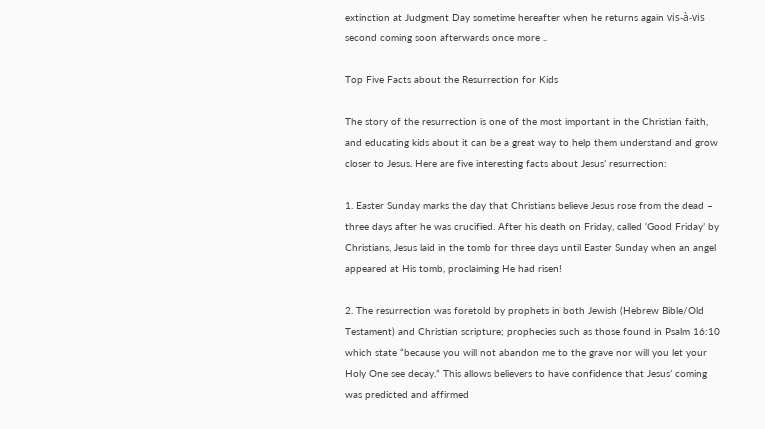extinction at Judgment Day sometime hereafter when he returns again vis-à-vis second coming soon afterwards once more ..

Top Five Facts about the Resurrection for Kids

The story of the resurrection is one of the most important in the Christian faith, and educating kids about it can be a great way to help them understand and grow closer to Jesus. Here are five interesting facts about Jesus’ resurrection:

1. Easter Sunday marks the day that Christians believe Jesus rose from the dead – three days after he was crucified. After his death on Friday, called ‘Good Friday’ by Christians, Jesus laid in the tomb for three days until Easter Sunday when an angel appeared at His tomb, proclaiming He had risen!

2. The resurrection was foretold by prophets in both Jewish (Hebrew Bible/Old Testament) and Christian scripture; prophecies such as those found in Psalm 16:10 which state “because you will not abandon me to the grave nor will you let your Holy One see decay.” This allows believers to have confidence that Jesus’ coming was predicted and affirmed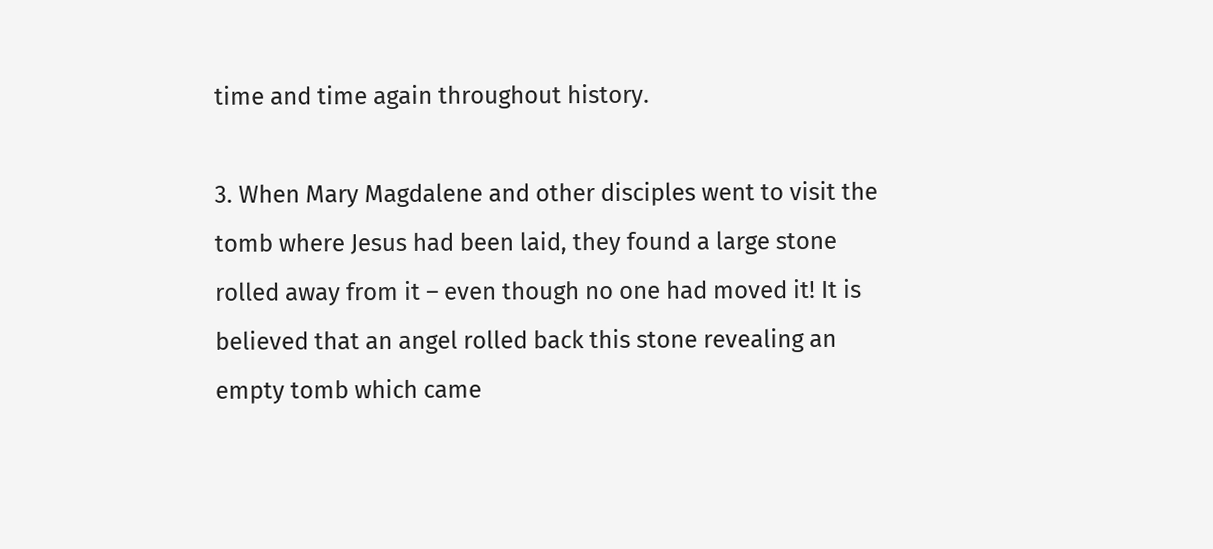time and time again throughout history.

3. When Mary Magdalene and other disciples went to visit the tomb where Jesus had been laid, they found a large stone rolled away from it – even though no one had moved it! It is believed that an angel rolled back this stone revealing an empty tomb which came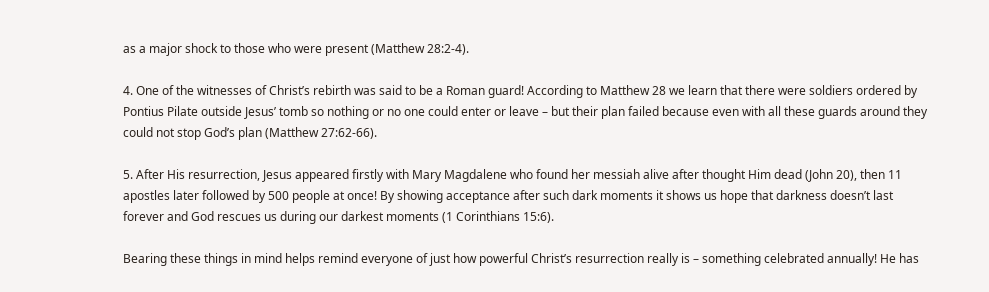as a major shock to those who were present (Matthew 28:2-4).

4. One of the witnesses of Christ’s rebirth was said to be a Roman guard! According to Matthew 28 we learn that there were soldiers ordered by Pontius Pilate outside Jesus’ tomb so nothing or no one could enter or leave – but their plan failed because even with all these guards around they could not stop God’s plan (Matthew 27:62-66).

5. After His resurrection, Jesus appeared firstly with Mary Magdalene who found her messiah alive after thought Him dead (John 20), then 11 apostles later followed by 500 people at once! By showing acceptance after such dark moments it shows us hope that darkness doesn’t last forever and God rescues us during our darkest moments (1 Corinthians 15:6).

Bearing these things in mind helps remind everyone of just how powerful Christ’s resurrection really is – something celebrated annually! He has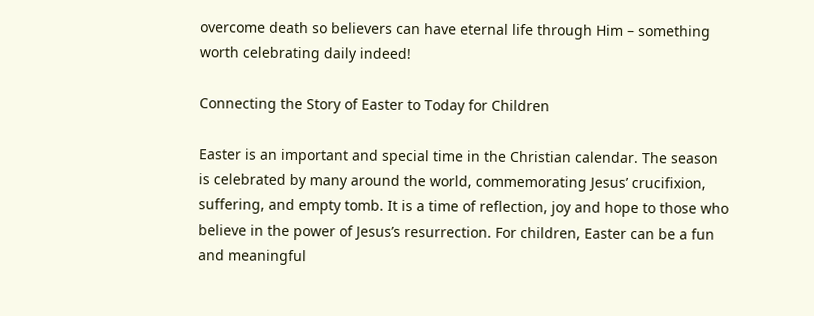overcome death so believers can have eternal life through Him – something worth celebrating daily indeed!

Connecting the Story of Easter to Today for Children

Easter is an important and special time in the Christian calendar. The season is celebrated by many around the world, commemorating Jesus’ crucifixion, suffering, and empty tomb. It is a time of reflection, joy and hope to those who believe in the power of Jesus’s resurrection. For children, Easter can be a fun and meaningful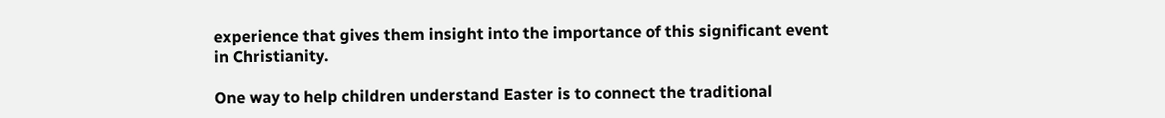experience that gives them insight into the importance of this significant event in Christianity.

One way to help children understand Easter is to connect the traditional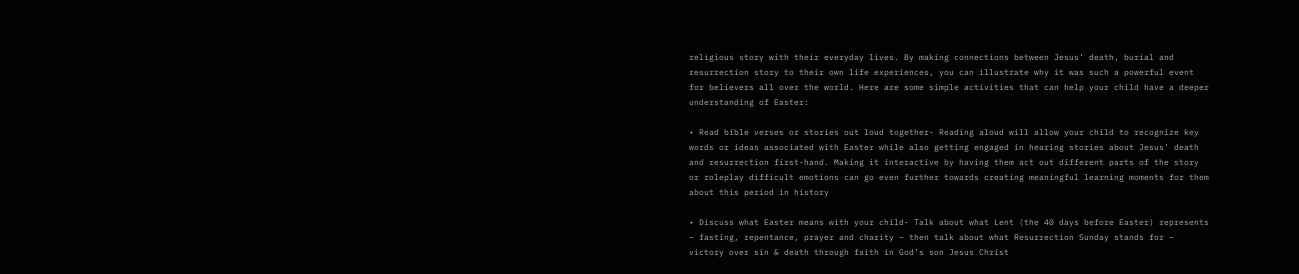religious story with their everyday lives. By making connections between Jesus’ death, burial and resurrection story to their own life experiences, you can illustrate why it was such a powerful event for believers all over the world. Here are some simple activities that can help your child have a deeper understanding of Easter:

• Read bible verses or stories out loud together- Reading aloud will allow your child to recognize key words or ideas associated with Easter while also getting engaged in hearing stories about Jesus’ death and resurrection first-hand. Making it interactive by having them act out different parts of the story or roleplay difficult emotions can go even further towards creating meaningful learning moments for them about this period in history

• Discuss what Easter means with your child- Talk about what Lent (the 40 days before Easter) represents – fasting, repentance, prayer and charity – then talk about what Resurrection Sunday stands for – victory over sin & death through faith in God’s son Jesus Christ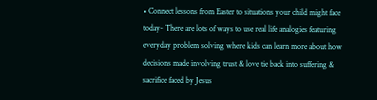• Connect lessons from Easter to situations your child might face today- There are lots of ways to use real life analogies featuring everyday problem solving where kids can learn more about how decisions made involving trust & love tie back into suffering & sacrifice faced by Jesus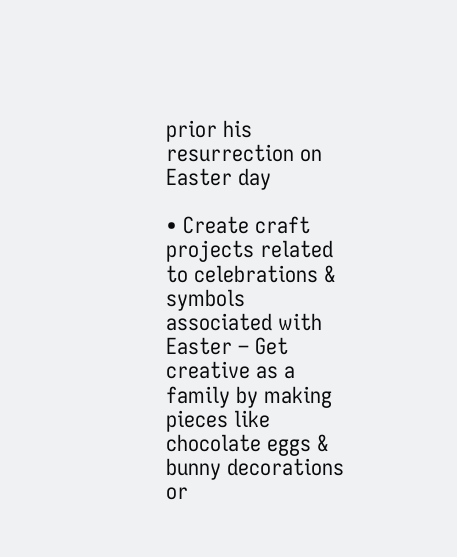prior his resurrection on Easter day

• Create craft projects related to celebrations & symbols associated with Easter – Get creative as a family by making pieces like chocolate eggs & bunny decorations or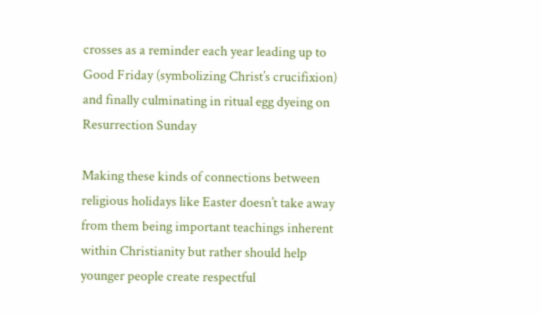crosses as a reminder each year leading up to Good Friday (symbolizing Christ’s crucifixion) and finally culminating in ritual egg dyeing on Resurrection Sunday

Making these kinds of connections between religious holidays like Easter doesn’t take away from them being important teachings inherent within Christianity but rather should help younger people create respectful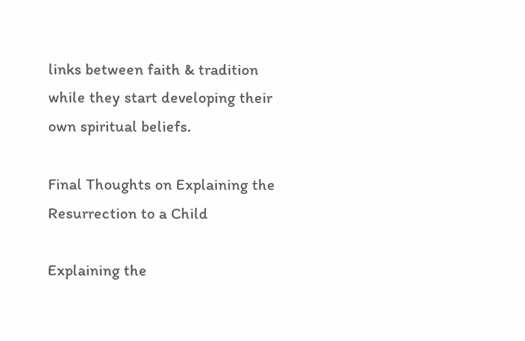links between faith & tradition while they start developing their own spiritual beliefs.

Final Thoughts on Explaining the Resurrection to a Child

Explaining the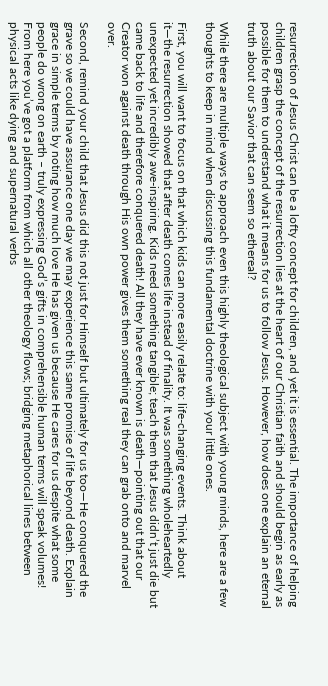resurrection of Jesus Christ can be a lofty concept for children, and yet it is essential. The importance of helping children grasp the concept of the resurrection lies at the heart of our Christian faith and should begin as early as possible for them to understand what it means for us to follow Jesus. However, how does one explain an eternal truth about our Savior that can seem so ethereal?

While there are multiple ways to approach even this highly theological subject with young minds, here are a few thoughts to keep in mind when discussing this fundamental doctrine with your little ones.

First, you will want to focus on that which kids can more easily relate to: life-changing events. Think about it—the resurrection showed that after death comes life instead of finality. It was something wholeheartedly unexpected yet incredibly awe-inspiring. Kids need something tangible; teach them that Jesus didn’t just die but came back to life and therefore conquered death! All they have ever known is death—pointing out that our Creator won against death through His own power gives them something real they can grab onto and marvel over.

Second, remind your child that Jesus did this not just for Himself but ultimately for us too—He conquered the grave so we could have assurance one day we may experience this same promise of life beyond death. Explain grace in simple terms by noting how much love He has given us because He cares for us despite what some people do wrong on earth – truly expressing God’s gifts in comprehensible human terms will speak volumes! From here you’ve got a platform from which all other theology flows; bridging metaphorical lines between physical acts like dying and supernatural verbs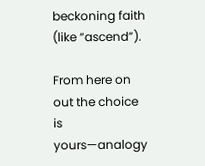beckoning faith (like “ascend”).

From here on out the choice is yours—analogy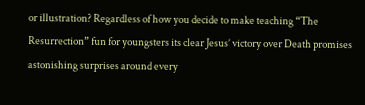or illustration? Regardless of how you decide to make teaching “The Resurrection” fun for youngsters its clear Jesus’ victory over Death promises astonishing surprises around every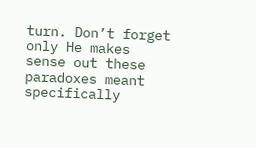turn. Don’t forget only He makes sense out these paradoxes meant specifically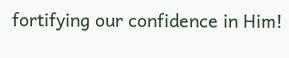fortifying our confidence in Him!